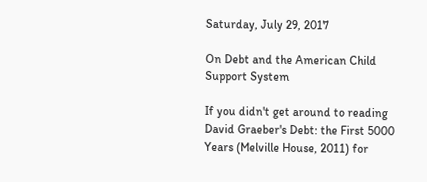Saturday, July 29, 2017

On Debt and the American Child Support System

If you didn't get around to reading David Graeber's Debt: the First 5000 Years (Melville House, 2011) for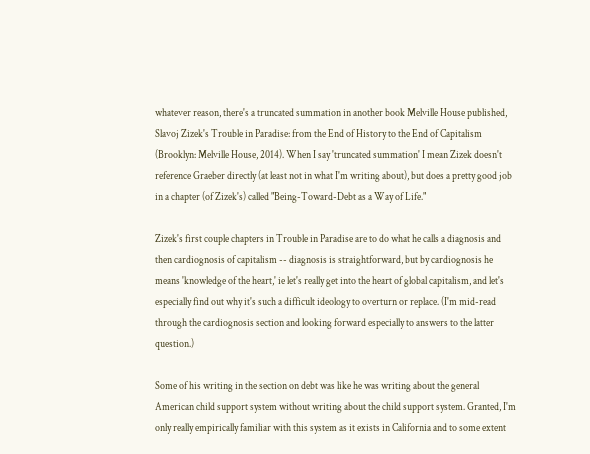whatever reason, there's a truncated summation in another book Melville House published, Slavoj Zizek's Trouble in Paradise: from the End of History to the End of Capitalism (Brooklyn: Melville House, 2014). When I say 'truncated summation' I mean Zizek doesn't reference Graeber directly (at least not in what I'm writing about), but does a pretty good job in a chapter (of Zizek's) called "Being-Toward-Debt as a Way of Life."

Zizek's first couple chapters in Trouble in Paradise are to do what he calls a diagnosis and then cardiognosis of capitalism -- diagnosis is straightforward, but by cardiognosis he means 'knowledge of the heart,' ie let's really get into the heart of global capitalism, and let's especially find out why it's such a difficult ideology to overturn or replace. (I'm mid-read through the cardiognosis section and looking forward especially to answers to the latter question.)

Some of his writing in the section on debt was like he was writing about the general American child support system without writing about the child support system. Granted, I'm only really empirically familiar with this system as it exists in California and to some extent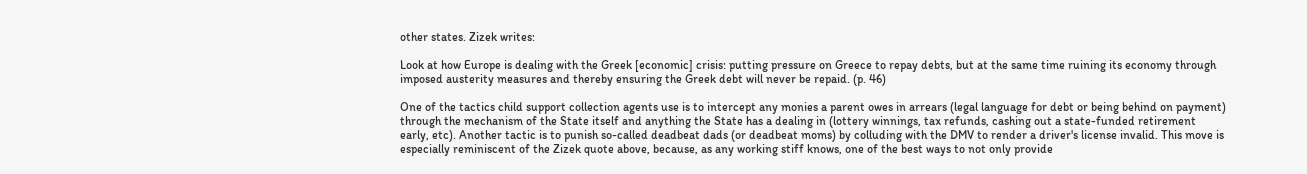other states. Zizek writes:

Look at how Europe is dealing with the Greek [economic] crisis: putting pressure on Greece to repay debts, but at the same time ruining its economy through imposed austerity measures and thereby ensuring the Greek debt will never be repaid. (p. 46)

One of the tactics child support collection agents use is to intercept any monies a parent owes in arrears (legal language for debt or being behind on payment) through the mechanism of the State itself and anything the State has a dealing in (lottery winnings, tax refunds, cashing out a state-funded retirement early, etc). Another tactic is to punish so-called deadbeat dads (or deadbeat moms) by colluding with the DMV to render a driver's license invalid. This move is especially reminiscent of the Zizek quote above, because, as any working stiff knows, one of the best ways to not only provide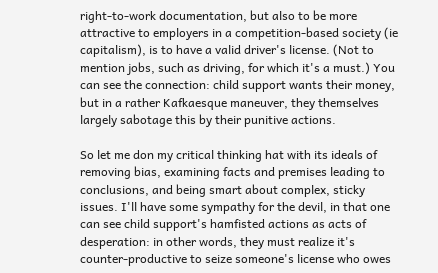right-to-work documentation, but also to be more attractive to employers in a competition-based society (ie capitalism), is to have a valid driver's license. (Not to mention jobs, such as driving, for which it's a must.) You can see the connection: child support wants their money, but in a rather Kafkaesque maneuver, they themselves largely sabotage this by their punitive actions.

So let me don my critical thinking hat with its ideals of removing bias, examining facts and premises leading to conclusions, and being smart about complex, sticky issues. I'll have some sympathy for the devil, in that one can see child support's hamfisted actions as acts of desperation: in other words, they must realize it's counter-productive to seize someone's license who owes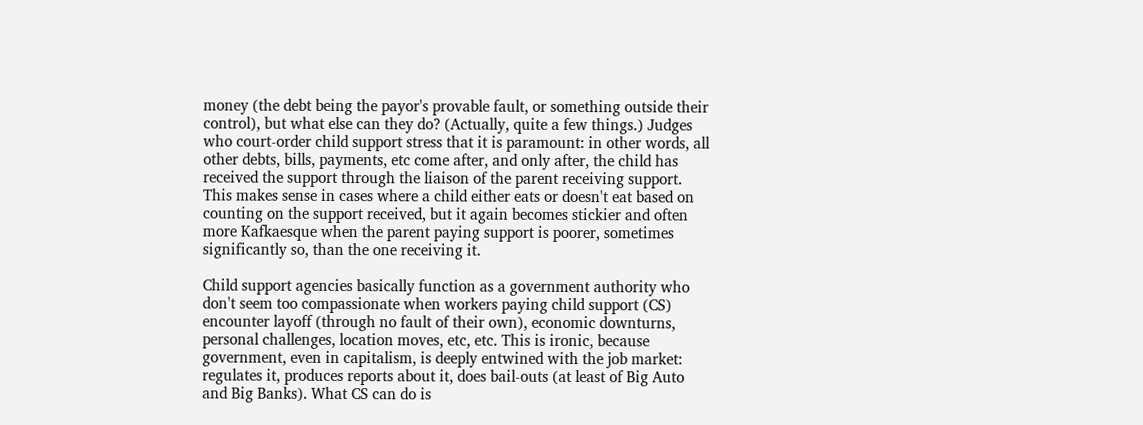money (the debt being the payor's provable fault, or something outside their control), but what else can they do? (Actually, quite a few things.) Judges who court-order child support stress that it is paramount: in other words, all other debts, bills, payments, etc come after, and only after, the child has received the support through the liaison of the parent receiving support. This makes sense in cases where a child either eats or doesn't eat based on counting on the support received, but it again becomes stickier and often more Kafkaesque when the parent paying support is poorer, sometimes significantly so, than the one receiving it.

Child support agencies basically function as a government authority who don't seem too compassionate when workers paying child support (CS) encounter layoff (through no fault of their own), economic downturns, personal challenges, location moves, etc, etc. This is ironic, because government, even in capitalism, is deeply entwined with the job market: regulates it, produces reports about it, does bail-outs (at least of Big Auto and Big Banks). What CS can do is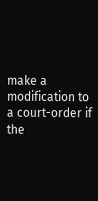make a modification to a court-order if the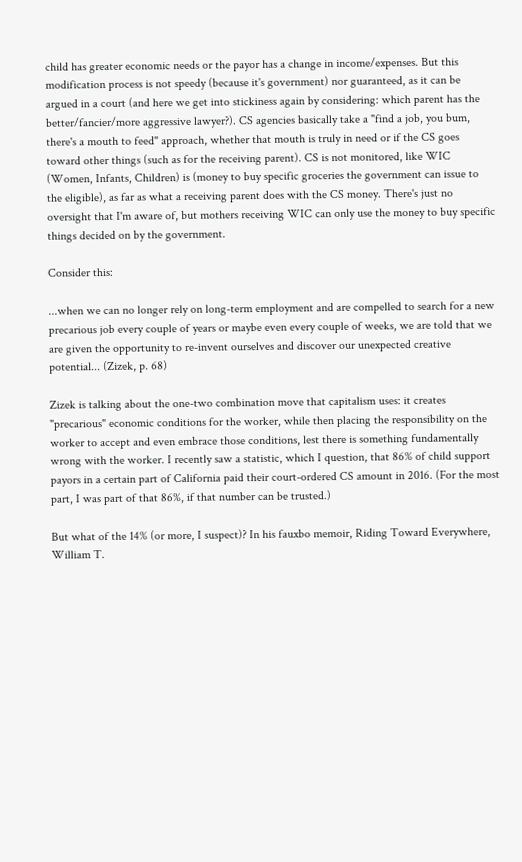child has greater economic needs or the payor has a change in income/expenses. But this modification process is not speedy (because it's government) nor guaranteed, as it can be argued in a court (and here we get into stickiness again by considering: which parent has the better/fancier/more aggressive lawyer?). CS agencies basically take a "find a job, you bum, there's a mouth to feed" approach, whether that mouth is truly in need or if the CS goes toward other things (such as for the receiving parent). CS is not monitored, like WIC (Women, Infants, Children) is (money to buy specific groceries the government can issue to the eligible), as far as what a receiving parent does with the CS money. There's just no oversight that I'm aware of, but mothers receiving WIC can only use the money to buy specific things decided on by the government.

Consider this:

...when we can no longer rely on long-term employment and are compelled to search for a new precarious job every couple of years or maybe even every couple of weeks, we are told that we are given the opportunity to re-invent ourselves and discover our unexpected creative potential... (Zizek, p. 68)

Zizek is talking about the one-two combination move that capitalism uses: it creates "precarious" economic conditions for the worker, while then placing the responsibility on the worker to accept and even embrace those conditions, lest there is something fundamentally wrong with the worker. I recently saw a statistic, which I question, that 86% of child support payors in a certain part of California paid their court-ordered CS amount in 2016. (For the most part, I was part of that 86%, if that number can be trusted.)

But what of the 14% (or more, I suspect)? In his fauxbo memoir, Riding Toward Everywhere, William T.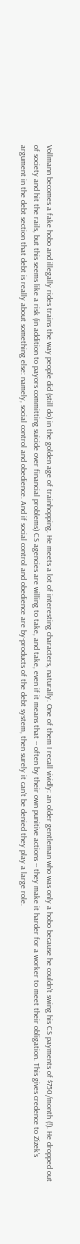Vollmann becomes a fake hobo and illegally rides trains the way people did (still do) in the golden age of trainhopping. He meets a lot of interesting characters, naturally. One of them I recall vividly: an older gentleman who was only a hobo because he couldn't swing his CS payments of $750/month (!). He dropped out of society and hit the rails, but this seems like a risk (in addition to payors committing suicide over financial problems) CS agencies are willing to take, and take, even if it means that -- often by their own punitive actions -- they make it harder for a worker to meet their obligation. This gives credence to Zizek's argument in the debt section that debt is really about something else: namely, social control and obedience. And if social control and obedience are by-products of the debt system, then surely it can't be denied they play a large role.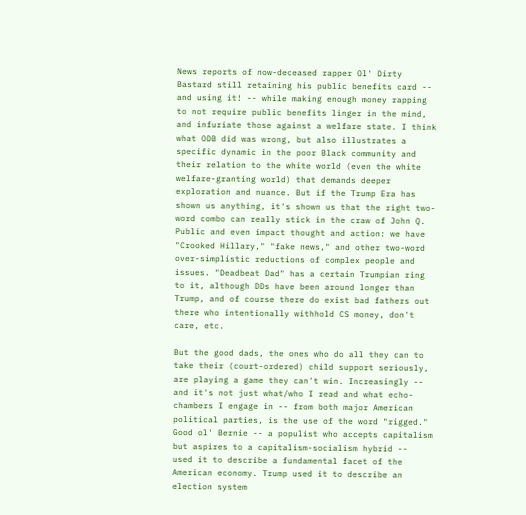News reports of now-deceased rapper Ol' Dirty Bastard still retaining his public benefits card -- and using it! -- while making enough money rapping to not require public benefits linger in the mind, and infuriate those against a welfare state. I think what ODB did was wrong, but also illustrates a specific dynamic in the poor Black community and their relation to the white world (even the white welfare-granting world) that demands deeper exploration and nuance. But if the Trump Era has shown us anything, it's shown us that the right two-word combo can really stick in the craw of John Q. Public and even impact thought and action: we have "Crooked Hillary," "fake news," and other two-word over-simplistic reductions of complex people and issues. "Deadbeat Dad" has a certain Trumpian ring to it, although DDs have been around longer than Trump, and of course there do exist bad fathers out there who intentionally withhold CS money, don't care, etc.

But the good dads, the ones who do all they can to take their (court-ordered) child support seriously, are playing a game they can't win. Increasingly -- and it's not just what/who I read and what echo-chambers I engage in -- from both major American political parties, is the use of the word "rigged." Good ol' Bernie -- a populist who accepts capitalism but aspires to a capitalism-socialism hybrid --
used it to describe a fundamental facet of the American economy. Trump used it to describe an election system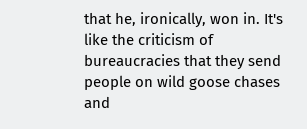that he, ironically, won in. It's like the criticism of bureaucracies that they send people on wild goose chases and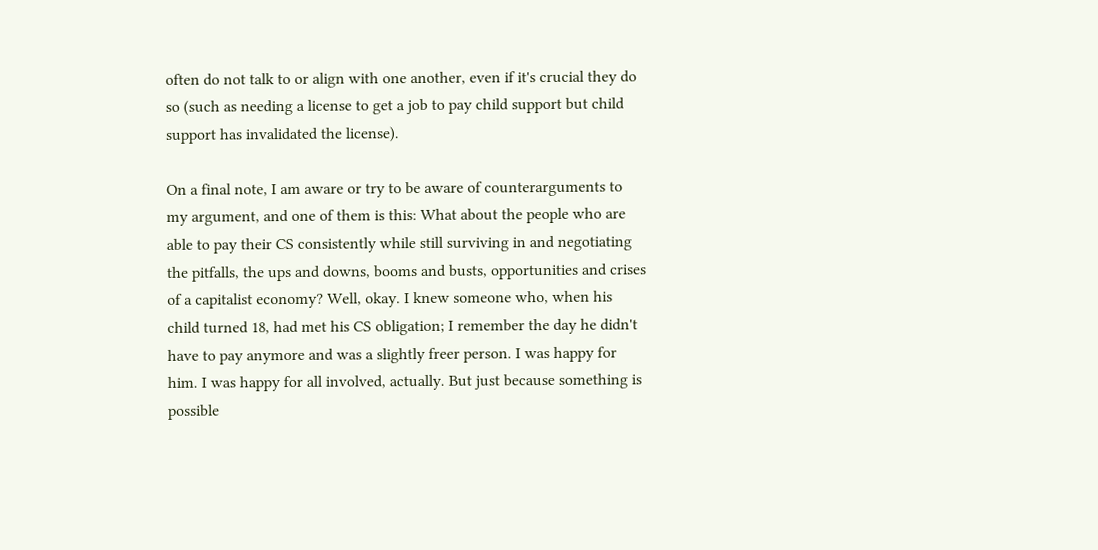often do not talk to or align with one another, even if it's crucial they do so (such as needing a license to get a job to pay child support but child support has invalidated the license).

On a final note, I am aware or try to be aware of counterarguments to my argument, and one of them is this: What about the people who are able to pay their CS consistently while still surviving in and negotiating the pitfalls, the ups and downs, booms and busts, opportunities and crises of a capitalist economy? Well, okay. I knew someone who, when his child turned 18, had met his CS obligation; I remember the day he didn't have to pay anymore and was a slightly freer person. I was happy for him. I was happy for all involved, actually. But just because something is possible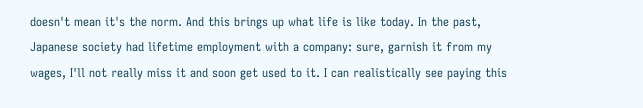doesn't mean it's the norm. And this brings up what life is like today. In the past, Japanese society had lifetime employment with a company: sure, garnish it from my wages, I'll not really miss it and soon get used to it. I can realistically see paying this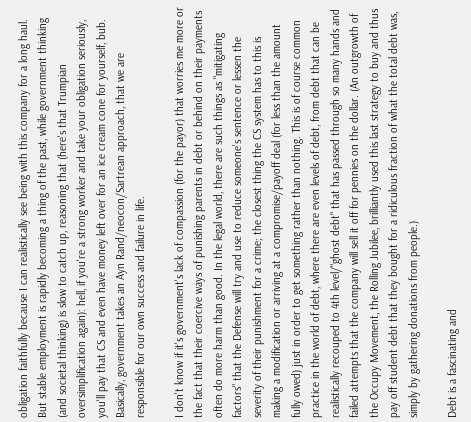obligation faithfully because I can realistically see being with this company for a long haul. But stable employment is rapidly becoming a thing of the past, while government thinking (and societal thinking) is slow to catch up, reasoning that (here's that Trumpian oversimplification again): hell, if you're a strong worker and take your obligation seriously, you'll pay that CS and even have money left over for an ice cream cone for yourself, bub. Basically, government takes an Ayn Rand/neocon/Sartrean approach, that we are responsible for our own success and failure in life.

I don't know if it's government's lack of compassion (for the payor) that worries me more or the fact that their coercive ways of punishing parents in debt or behind on their payments often do more harm than good. In the legal world, there are such things as "mitigating factors" that the Defense will try and use to reduce someone's sentence or lessen the severity of their punishment for a crime; the closest thing the CS system has to this is making a modification or arriving at a compromise/payoff deal (for less than the amount fully owed) just in order to get something rather than nothing. This is of course common practice in the world of debt, where there are even levels of debt, from debt that can be realistically recouped to 4th level/"ghost debt" that has passed through so many hands and failed attempts that the company will sell it off for pennies on the dollar. (An outgrowth of the Occupy Movement, the Rolling Jubilee, brilliantly used this last strategy to buy and thus pay off student debt that they bought for a ridiculous fraction of what the total debt was, simply by gathering donations from people.)

Debt is a fascinating and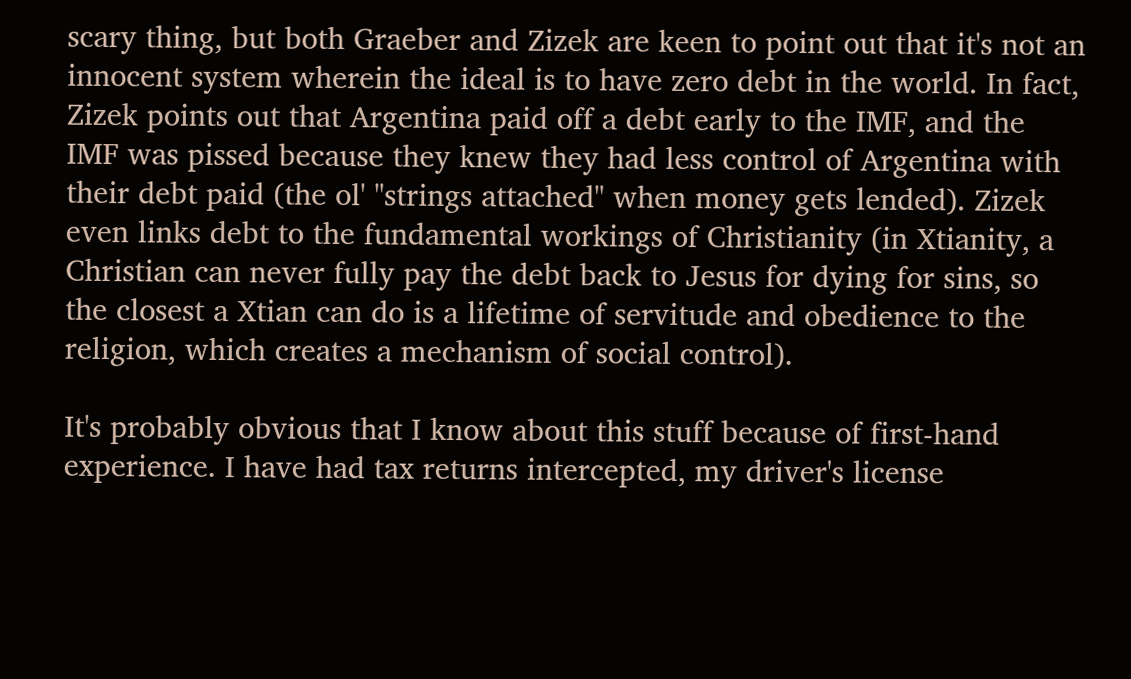scary thing, but both Graeber and Zizek are keen to point out that it's not an innocent system wherein the ideal is to have zero debt in the world. In fact, Zizek points out that Argentina paid off a debt early to the IMF, and the IMF was pissed because they knew they had less control of Argentina with their debt paid (the ol' "strings attached" when money gets lended). Zizek even links debt to the fundamental workings of Christianity (in Xtianity, a Christian can never fully pay the debt back to Jesus for dying for sins, so the closest a Xtian can do is a lifetime of servitude and obedience to the religion, which creates a mechanism of social control).

It's probably obvious that I know about this stuff because of first-hand experience. I have had tax returns intercepted, my driver's license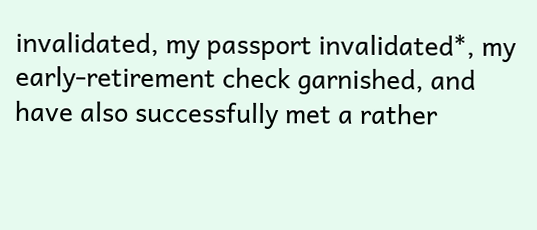invalidated, my passport invalidated*, my early-retirement check garnished, and have also successfully met a rather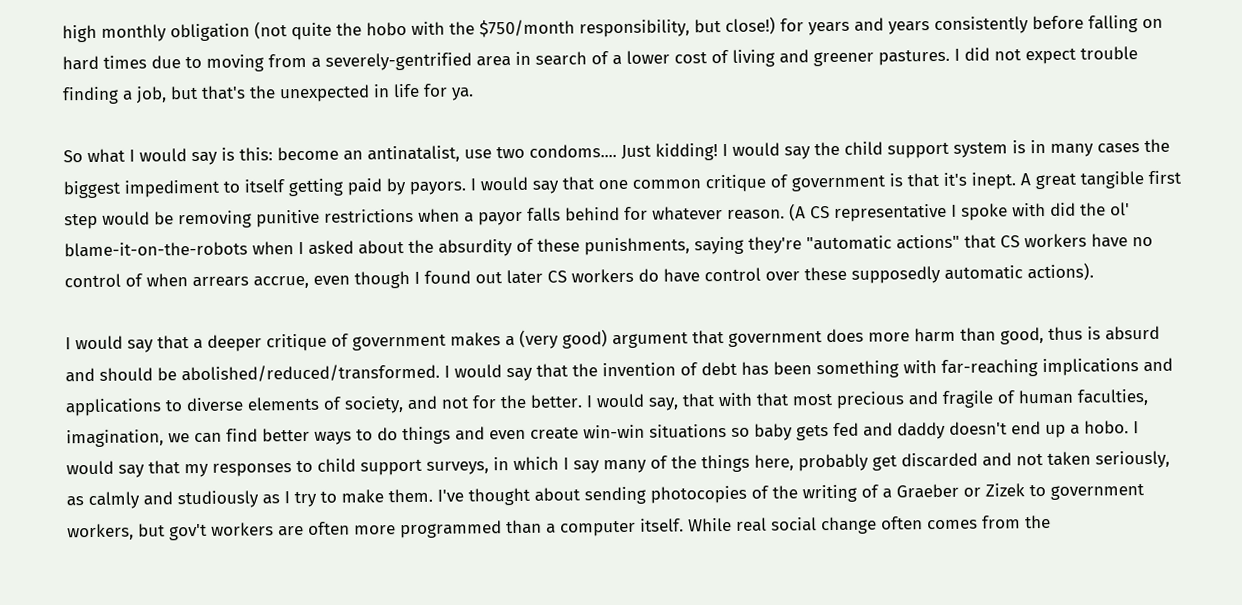high monthly obligation (not quite the hobo with the $750/month responsibility, but close!) for years and years consistently before falling on hard times due to moving from a severely-gentrified area in search of a lower cost of living and greener pastures. I did not expect trouble finding a job, but that's the unexpected in life for ya.

So what I would say is this: become an antinatalist, use two condoms.... Just kidding! I would say the child support system is in many cases the biggest impediment to itself getting paid by payors. I would say that one common critique of government is that it's inept. A great tangible first step would be removing punitive restrictions when a payor falls behind for whatever reason. (A CS representative I spoke with did the ol' blame-it-on-the-robots when I asked about the absurdity of these punishments, saying they're "automatic actions" that CS workers have no control of when arrears accrue, even though I found out later CS workers do have control over these supposedly automatic actions).

I would say that a deeper critique of government makes a (very good) argument that government does more harm than good, thus is absurd and should be abolished/reduced/transformed. I would say that the invention of debt has been something with far-reaching implications and applications to diverse elements of society, and not for the better. I would say, that with that most precious and fragile of human faculties, imagination, we can find better ways to do things and even create win-win situations so baby gets fed and daddy doesn't end up a hobo. I would say that my responses to child support surveys, in which I say many of the things here, probably get discarded and not taken seriously, as calmly and studiously as I try to make them. I've thought about sending photocopies of the writing of a Graeber or Zizek to government workers, but gov't workers are often more programmed than a computer itself. While real social change often comes from the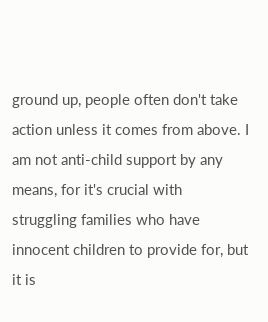ground up, people often don't take action unless it comes from above. I am not anti-child support by any means, for it's crucial with struggling families who have innocent children to provide for, but it is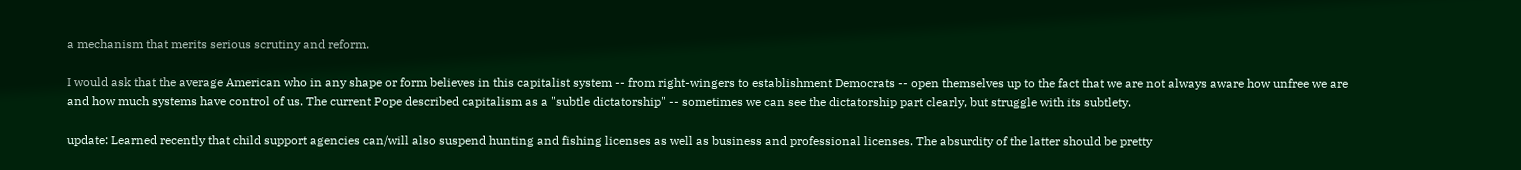a mechanism that merits serious scrutiny and reform.

I would ask that the average American who in any shape or form believes in this capitalist system -- from right-wingers to establishment Democrats -- open themselves up to the fact that we are not always aware how unfree we are and how much systems have control of us. The current Pope described capitalism as a "subtle dictatorship" -- sometimes we can see the dictatorship part clearly, but struggle with its subtlety.

update: Learned recently that child support agencies can/will also suspend hunting and fishing licenses as well as business and professional licenses. The absurdity of the latter should be pretty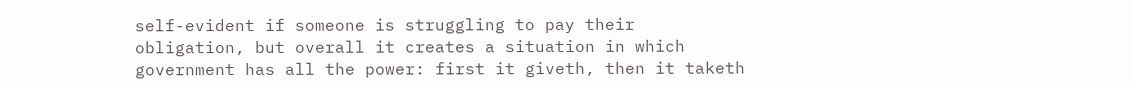self-evident if someone is struggling to pay their obligation, but overall it creates a situation in which government has all the power: first it giveth, then it taketh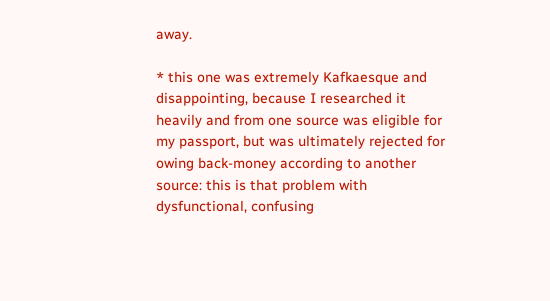away.

* this one was extremely Kafkaesque and disappointing, because I researched it heavily and from one source was eligible for my passport, but was ultimately rejected for owing back-money according to another source: this is that problem with dysfunctional, confusing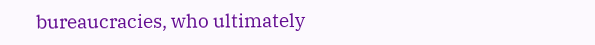bureaucracies, who ultimately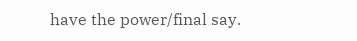have the power/final say.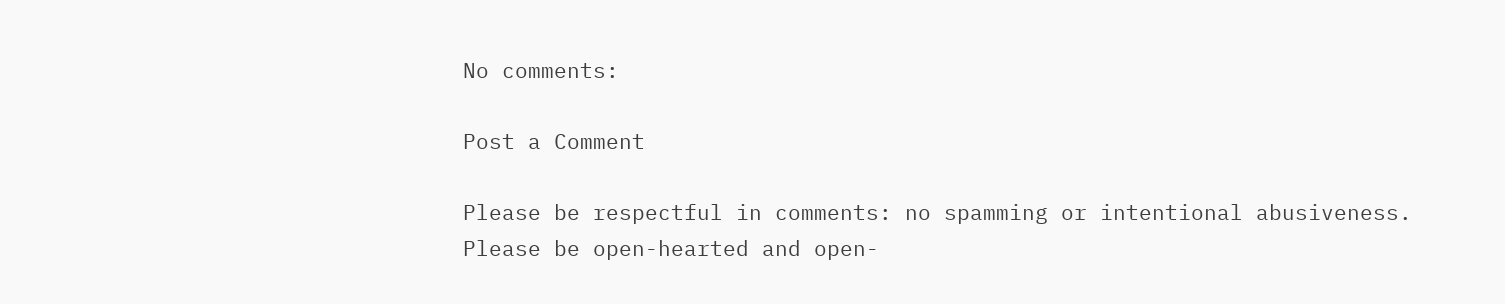No comments:

Post a Comment

Please be respectful in comments: no spamming or intentional abusiveness. Please be open-hearted and open-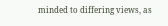minded to differing views, as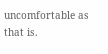uncomfortable as that is.